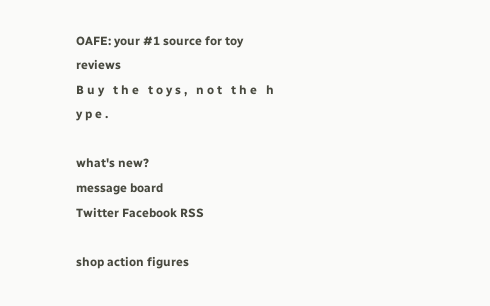OAFE: your #1 source for toy reviews
B u y   t h e   t o y s ,   n o t   t h e   h y p e .

what's new?
message board
Twitter Facebook RSS

shop action figures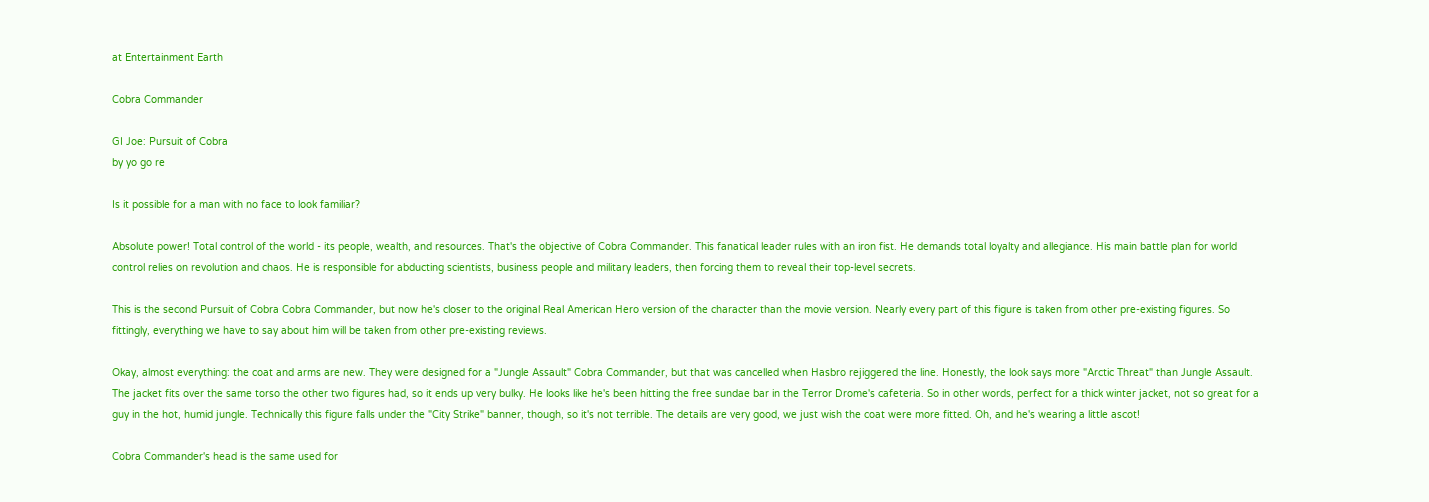at Entertainment Earth

Cobra Commander

GI Joe: Pursuit of Cobra
by yo go re

Is it possible for a man with no face to look familiar?

Absolute power! Total control of the world - its people, wealth, and resources. That's the objective of Cobra Commander. This fanatical leader rules with an iron fist. He demands total loyalty and allegiance. His main battle plan for world control relies on revolution and chaos. He is responsible for abducting scientists, business people and military leaders, then forcing them to reveal their top-level secrets.

This is the second Pursuit of Cobra Cobra Commander, but now he's closer to the original Real American Hero version of the character than the movie version. Nearly every part of this figure is taken from other pre-existing figures. So fittingly, everything we have to say about him will be taken from other pre-existing reviews.

Okay, almost everything: the coat and arms are new. They were designed for a "Jungle Assault" Cobra Commander, but that was cancelled when Hasbro rejiggered the line. Honestly, the look says more "Arctic Threat" than Jungle Assault. The jacket fits over the same torso the other two figures had, so it ends up very bulky. He looks like he's been hitting the free sundae bar in the Terror Drome's cafeteria. So in other words, perfect for a thick winter jacket, not so great for a guy in the hot, humid jungle. Technically this figure falls under the "City Strike" banner, though, so it's not terrible. The details are very good, we just wish the coat were more fitted. Oh, and he's wearing a little ascot!

Cobra Commander's head is the same used for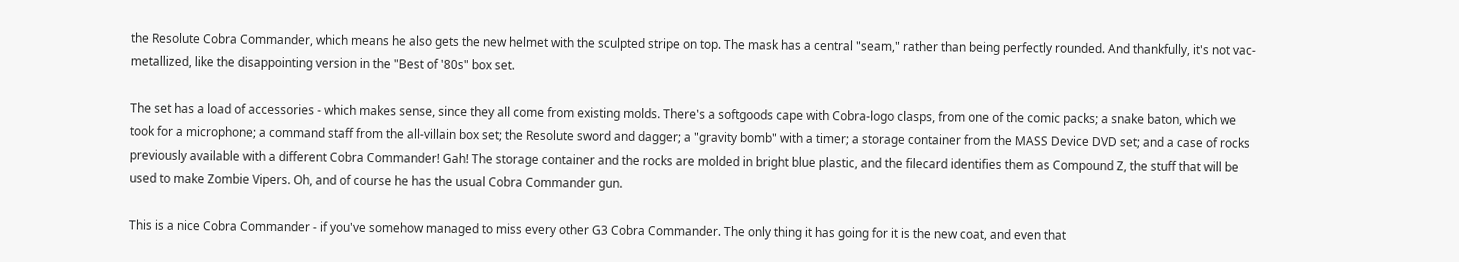the Resolute Cobra Commander, which means he also gets the new helmet with the sculpted stripe on top. The mask has a central "seam," rather than being perfectly rounded. And thankfully, it's not vac-metallized, like the disappointing version in the "Best of '80s" box set.

The set has a load of accessories - which makes sense, since they all come from existing molds. There's a softgoods cape with Cobra-logo clasps, from one of the comic packs; a snake baton, which we took for a microphone; a command staff from the all-villain box set; the Resolute sword and dagger; a "gravity bomb" with a timer; a storage container from the MASS Device DVD set; and a case of rocks previously available with a different Cobra Commander! Gah! The storage container and the rocks are molded in bright blue plastic, and the filecard identifies them as Compound Z, the stuff that will be used to make Zombie Vipers. Oh, and of course he has the usual Cobra Commander gun.

This is a nice Cobra Commander - if you've somehow managed to miss every other G3 Cobra Commander. The only thing it has going for it is the new coat, and even that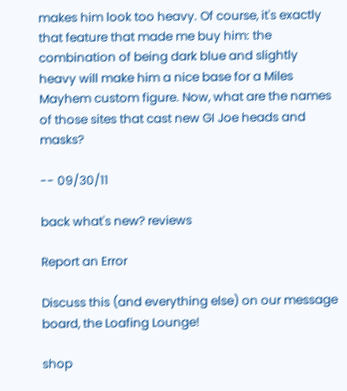makes him look too heavy. Of course, it's exactly that feature that made me buy him: the combination of being dark blue and slightly heavy will make him a nice base for a Miles Mayhem custom figure. Now, what are the names of those sites that cast new GI Joe heads and masks?

-- 09/30/11

back what's new? reviews

Report an Error

Discuss this (and everything else) on our message board, the Loafing Lounge!

shop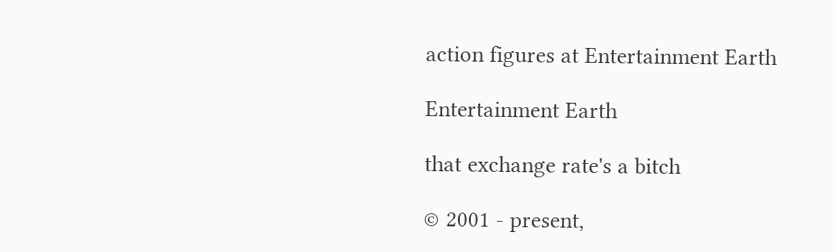action figures at Entertainment Earth

Entertainment Earth

that exchange rate's a bitch

© 2001 - present,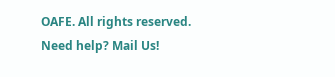OAFE. All rights reserved.
Need help? Mail Us!